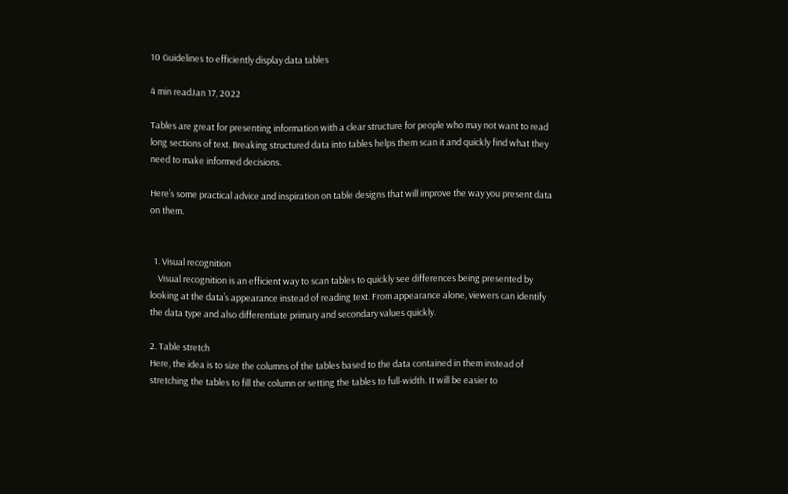10 Guidelines to efficiently display data tables

4 min readJan 17, 2022

Tables are great for presenting information with a clear structure for people who may not want to read long sections of text. Breaking structured data into tables helps them scan it and quickly find what they need to make informed decisions.

Here’s some practical advice and inspiration on table designs that will improve the way you present data on them.


  1. Visual recognition
    Visual recognition is an efficient way to scan tables to quickly see differences being presented by looking at the data’s appearance instead of reading text. From appearance alone, viewers can identify the data type and also differentiate primary and secondary values quickly.

2. Table stretch
Here, the idea is to size the columns of the tables based to the data contained in them instead of stretching the tables to fill the column or setting the tables to full-width. It will be easier to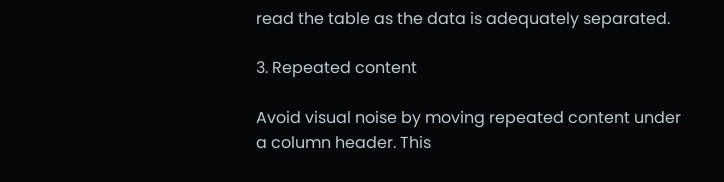read the table as the data is adequately separated.

3. Repeated content

Avoid visual noise by moving repeated content under a column header. This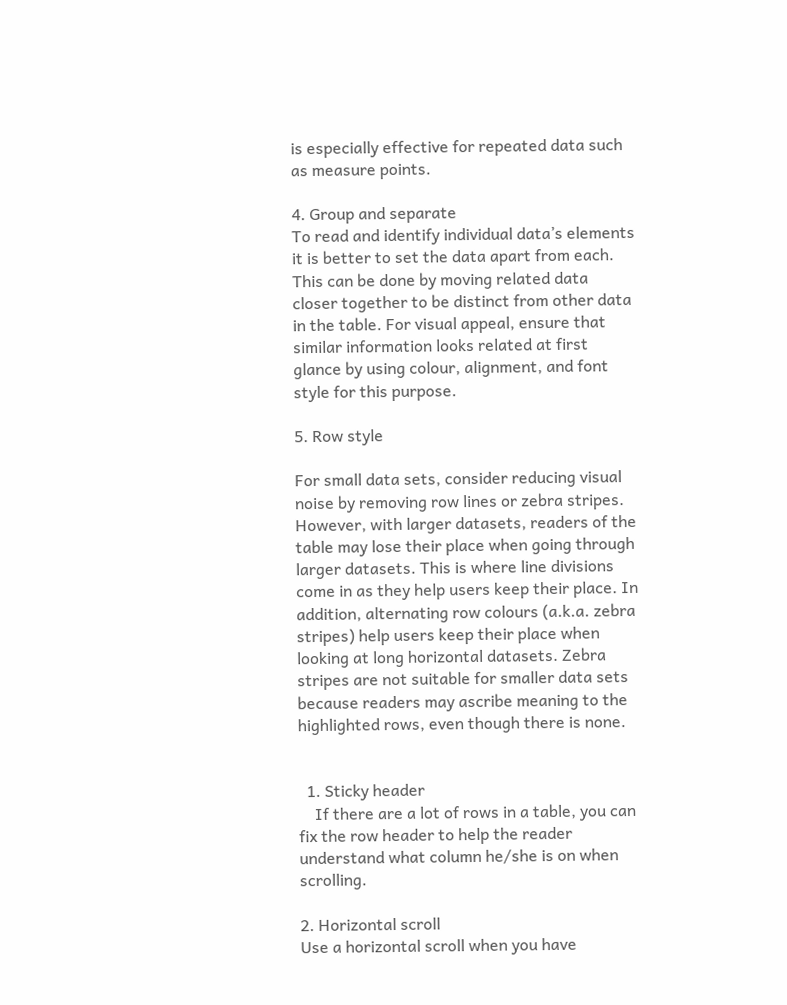is especially effective for repeated data such as measure points.

4. Group and separate
To read and identify individual data’s elements it is better to set the data apart from each. This can be done by moving related data closer together to be distinct from other data in the table. For visual appeal, ensure that similar information looks related at first glance by using colour, alignment, and font style for this purpose.

5. Row style

For small data sets, consider reducing visual noise by removing row lines or zebra stripes. However, with larger datasets, readers of the table may lose their place when going through larger datasets. This is where line divisions come in as they help users keep their place. In addition, alternating row colours (a.k.a. zebra stripes) help users keep their place when looking at long horizontal datasets. Zebra stripes are not suitable for smaller data sets because readers may ascribe meaning to the highlighted rows, even though there is none.


  1. Sticky header
    If there are a lot of rows in a table, you can fix the row header to help the reader understand what column he/she is on when scrolling.

2. Horizontal scroll
Use a horizontal scroll when you have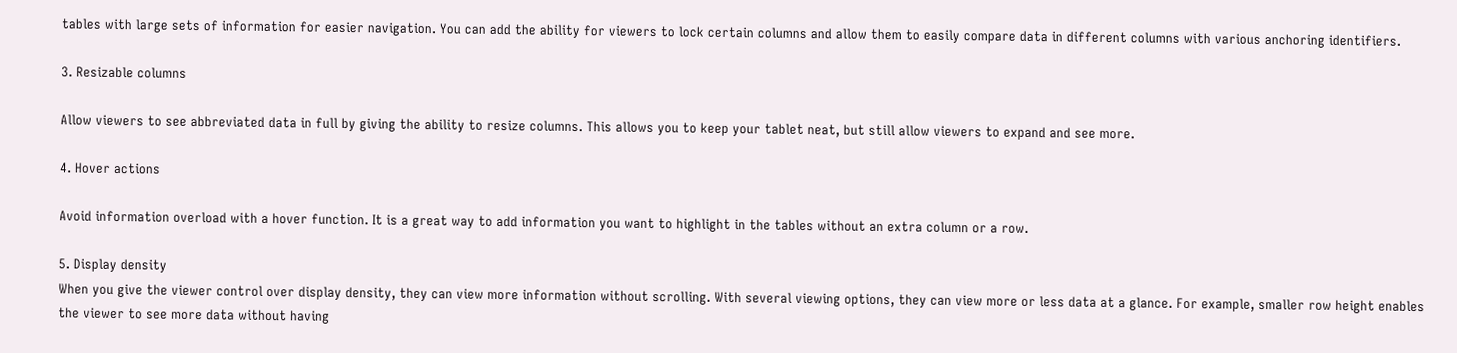tables with large sets of information for easier navigation. You can add the ability for viewers to lock certain columns and allow them to easily compare data in different columns with various anchoring identifiers.

3. Resizable columns

Allow viewers to see abbreviated data in full by giving the ability to resize columns. This allows you to keep your tablet neat, but still allow viewers to expand and see more.

4. Hover actions

Avoid information overload with a hover function. It is a great way to add information you want to highlight in the tables without an extra column or a row.

5. Display density
When you give the viewer control over display density, they can view more information without scrolling. With several viewing options, they can view more or less data at a glance. For example, smaller row height enables the viewer to see more data without having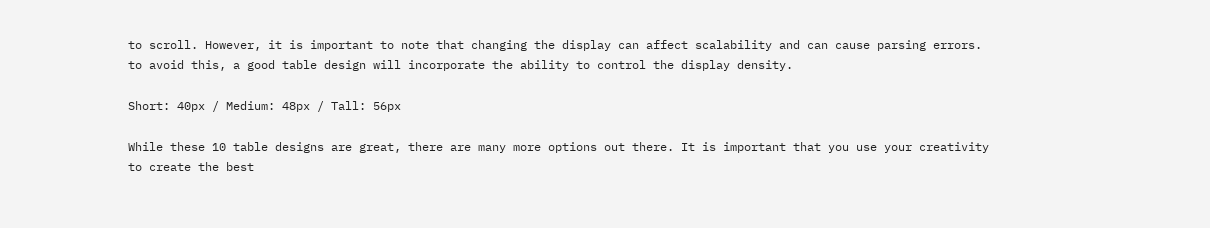to scroll. However, it is important to note that changing the display can affect scalability and can cause parsing errors. to avoid this, a good table design will incorporate the ability to control the display density.

Short: 40px / Medium: 48px / Tall: 56px

While these 10 table designs are great, there are many more options out there. It is important that you use your creativity to create the best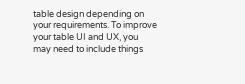table design depending on your requirements. To improve your table UI and UX, you may need to include things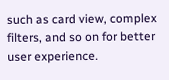such as card view, complex filters, and so on for better user experience.